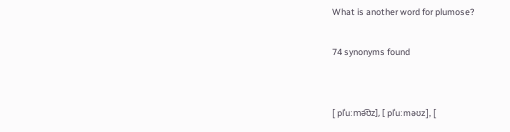What is another word for plumose?

74 synonyms found


[ plˈuːmə͡ʊz], [ plˈuːməʊz], [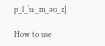p_l_ˈuː_m_əʊ_z]

How to use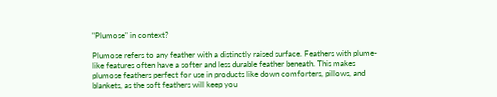"Plumose" in context?

Plumose refers to any feather with a distinctly raised surface. Feathers with plume-like features often have a softer and less durable feather beneath. This makes plumose feathers perfect for use in products like down comforters, pillows, and blankets, as the soft feathers will keep you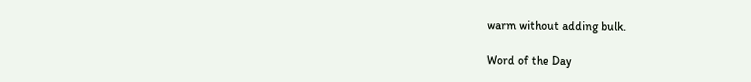warm without adding bulk.

Word of the Day